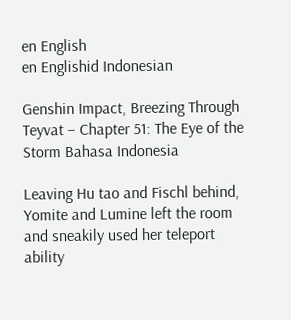en English
en Englishid Indonesian

Genshin Impact, Breezing Through Teyvat – Chapter 51: The Eye of the Storm Bahasa Indonesia

Leaving Hu tao and Fischl behind, Yomite and Lumine left the room and sneakily used her teleport ability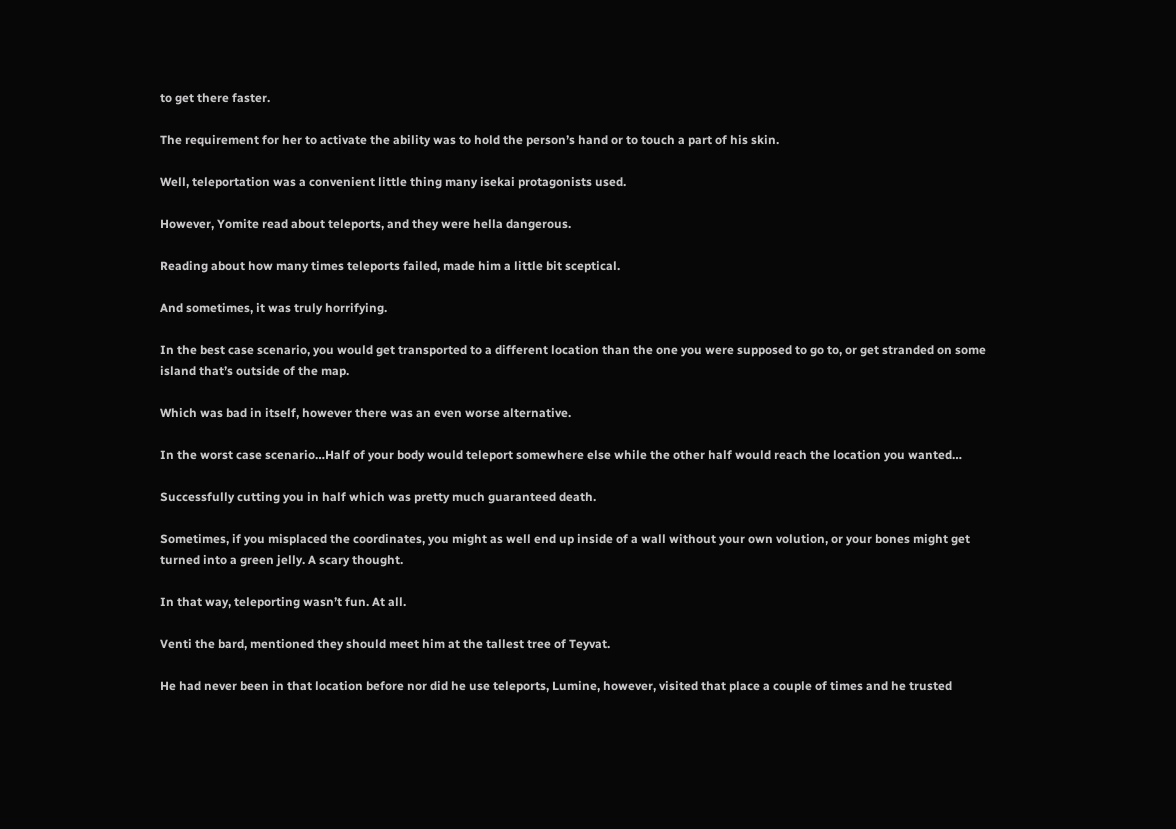to get there faster.

The requirement for her to activate the ability was to hold the person’s hand or to touch a part of his skin.

Well, teleportation was a convenient little thing many isekai protagonists used.

However, Yomite read about teleports, and they were hella dangerous.

Reading about how many times teleports failed, made him a little bit sceptical.

And sometimes, it was truly horrifying.

In the best case scenario, you would get transported to a different location than the one you were supposed to go to, or get stranded on some island that’s outside of the map.

Which was bad in itself, however there was an even worse alternative.

In the worst case scenario…Half of your body would teleport somewhere else while the other half would reach the location you wanted…

Successfully cutting you in half which was pretty much guaranteed death.

Sometimes, if you misplaced the coordinates, you might as well end up inside of a wall without your own volution, or your bones might get turned into a green jelly. A scary thought.

In that way, teleporting wasn’t fun. At all.

Venti the bard, mentioned they should meet him at the tallest tree of Teyvat.

He had never been in that location before nor did he use teleports, Lumine, however, visited that place a couple of times and he trusted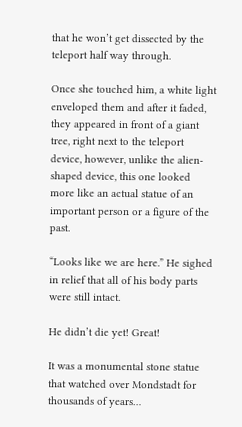that he won’t get dissected by the teleport half way through.

Once she touched him, a white light enveloped them and after it faded, they appeared in front of a giant tree, right next to the teleport device, however, unlike the alien-shaped device, this one looked more like an actual statue of an important person or a figure of the past.

“Looks like we are here.” He sighed in relief that all of his body parts were still intact.

He didn’t die yet! Great!

It was a monumental stone statue that watched over Mondstadt for thousands of years…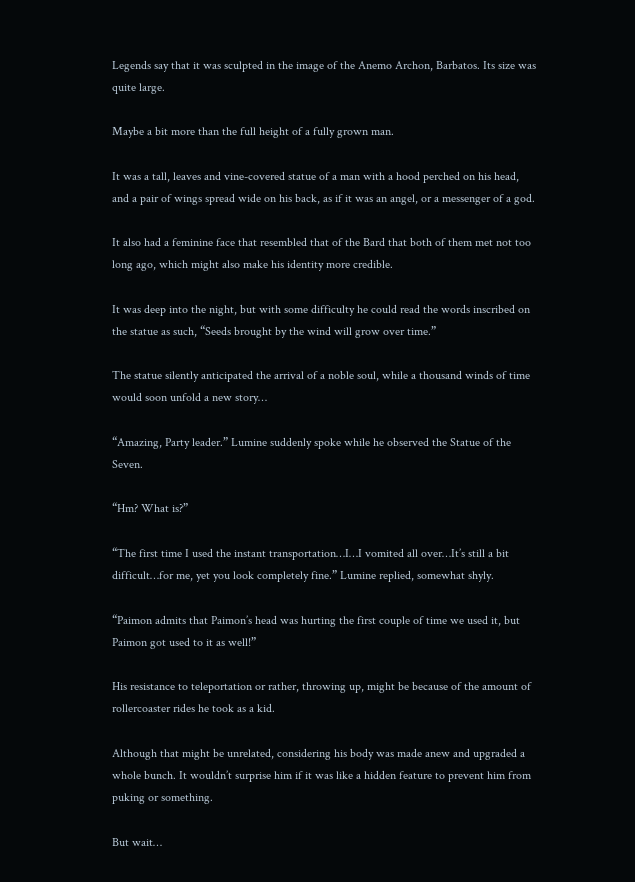Legends say that it was sculpted in the image of the Anemo Archon, Barbatos. Its size was quite large.

Maybe a bit more than the full height of a fully grown man.

It was a tall, leaves and vine-covered statue of a man with a hood perched on his head, and a pair of wings spread wide on his back, as if it was an angel, or a messenger of a god.

It also had a feminine face that resembled that of the Bard that both of them met not too long ago, which might also make his identity more credible.

It was deep into the night, but with some difficulty he could read the words inscribed on the statue as such, “Seeds brought by the wind will grow over time.”

The statue silently anticipated the arrival of a noble soul, while a thousand winds of time would soon unfold a new story…

“Amazing, Party leader.” Lumine suddenly spoke while he observed the Statue of the Seven.

“Hm? What is?”

“The first time I used the instant transportation…I…I vomited all over…It’s still a bit difficult…for me, yet you look completely fine.” Lumine replied, somewhat shyly.

“Paimon admits that Paimon’s head was hurting the first couple of time we used it, but Paimon got used to it as well!”

His resistance to teleportation or rather, throwing up, might be because of the amount of rollercoaster rides he took as a kid.

Although that might be unrelated, considering his body was made anew and upgraded a whole bunch. It wouldn’t surprise him if it was like a hidden feature to prevent him from puking or something.

But wait…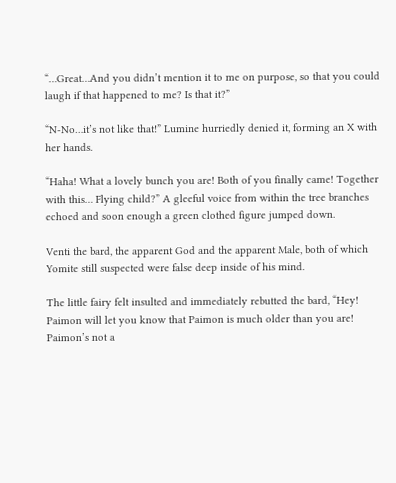“…Great…And you didn’t mention it to me on purpose, so that you could laugh if that happened to me? Is that it?”

“N-No…it’s not like that!” Lumine hurriedly denied it, forming an X with her hands.

“Haha! What a lovely bunch you are! Both of you finally came! Together with this… Flying child?” A gleeful voice from within the tree branches echoed and soon enough a green clothed figure jumped down.

Venti the bard, the apparent God and the apparent Male, both of which Yomite still suspected were false deep inside of his mind.

The little fairy felt insulted and immediately rebutted the bard, “Hey! Paimon will let you know that Paimon is much older than you are! Paimon’s not a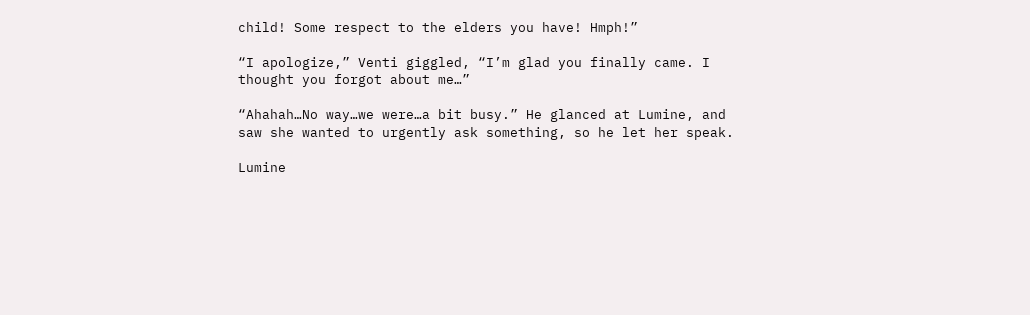child! Some respect to the elders you have! Hmph!”

“I apologize,” Venti giggled, “I’m glad you finally came. I thought you forgot about me…”

“Ahahah…No way…we were…a bit busy.” He glanced at Lumine, and saw she wanted to urgently ask something, so he let her speak.

Lumine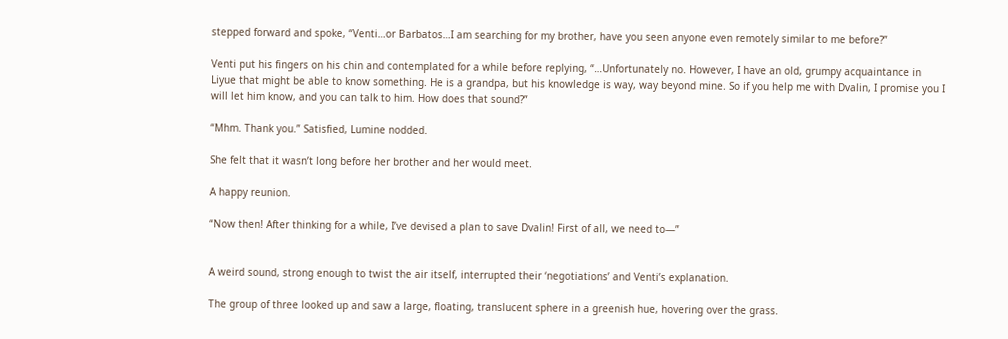stepped forward and spoke, “Venti…or Barbatos…I am searching for my brother, have you seen anyone even remotely similar to me before?”

Venti put his fingers on his chin and contemplated for a while before replying, “…Unfortunately no. However, I have an old, grumpy acquaintance in Liyue that might be able to know something. He is a grandpa, but his knowledge is way, way beyond mine. So if you help me with Dvalin, I promise you I will let him know, and you can talk to him. How does that sound?”

“Mhm. Thank you.” Satisfied, Lumine nodded.

She felt that it wasn’t long before her brother and her would meet.

A happy reunion.

“Now then! After thinking for a while, I’ve devised a plan to save Dvalin! First of all, we need to—”


A weird sound, strong enough to twist the air itself, interrupted their ‘negotiations’ and Venti’s explanation.

The group of three looked up and saw a large, floating, translucent sphere in a greenish hue, hovering over the grass.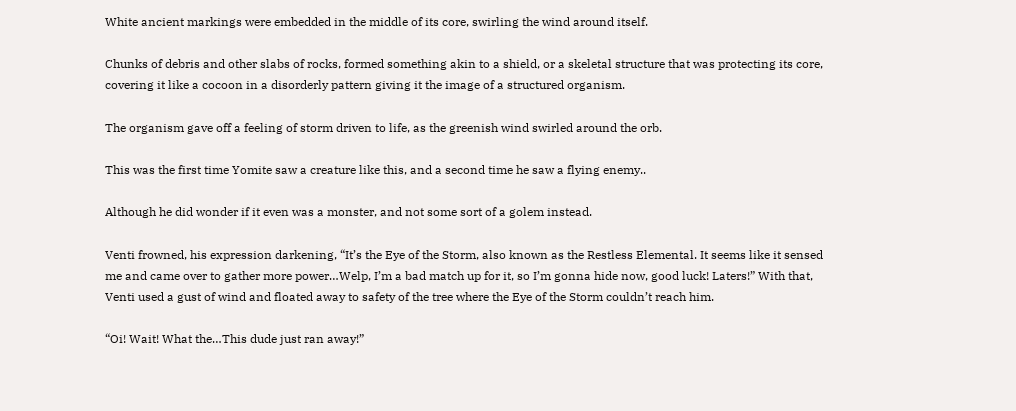White ancient markings were embedded in the middle of its core, swirling the wind around itself.

Chunks of debris and other slabs of rocks, formed something akin to a shield, or a skeletal structure that was protecting its core, covering it like a cocoon in a disorderly pattern giving it the image of a structured organism.

The organism gave off a feeling of storm driven to life, as the greenish wind swirled around the orb.

This was the first time Yomite saw a creature like this, and a second time he saw a flying enemy..

Although he did wonder if it even was a monster, and not some sort of a golem instead.

Venti frowned, his expression darkening, “It’s the Eye of the Storm, also known as the Restless Elemental. It seems like it sensed me and came over to gather more power…Welp, I’m a bad match up for it, so I’m gonna hide now, good luck! Laters!” With that, Venti used a gust of wind and floated away to safety of the tree where the Eye of the Storm couldn’t reach him.

“Oi! Wait! What the…This dude just ran away!”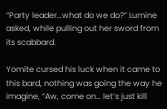“Party leader…what do we do?” Lumine asked, while pulling out her sword from its scabbard.

Yomite cursed his luck when it came to this bard, nothing was going the way he imagine, “Aw, come on… let’s just kill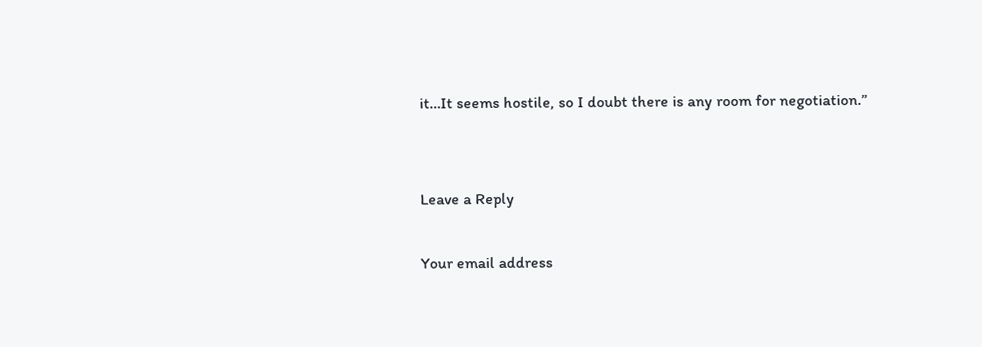it…It seems hostile, so I doubt there is any room for negotiation.”


Leave a Reply

Your email address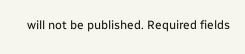will not be published. Required fields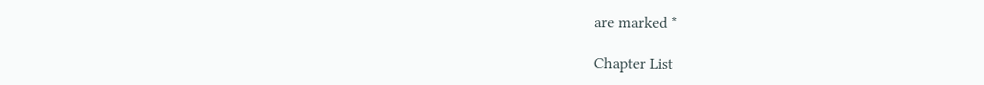are marked *

Chapter List